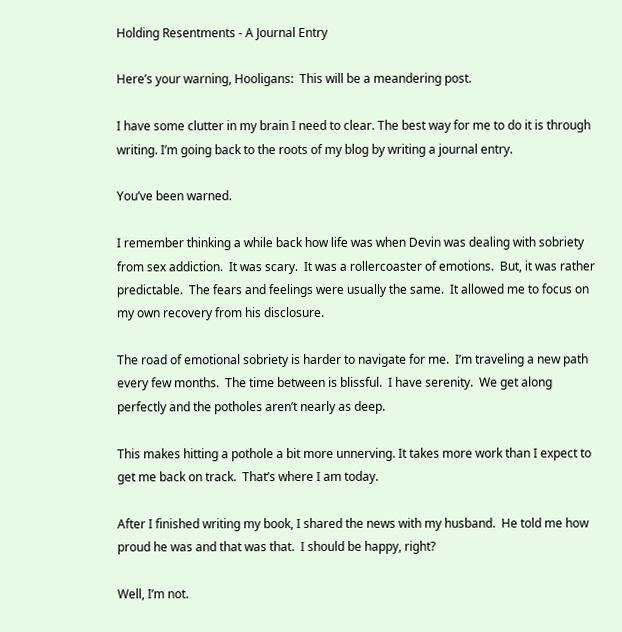Holding Resentments - A Journal Entry

Here’s your warning, Hooligans:  This will be a meandering post.

I have some clutter in my brain I need to clear. The best way for me to do it is through writing. I’m going back to the roots of my blog by writing a journal entry.

You’ve been warned.

I remember thinking a while back how life was when Devin was dealing with sobriety from sex addiction.  It was scary.  It was a rollercoaster of emotions.  But, it was rather predictable.  The fears and feelings were usually the same.  It allowed me to focus on my own recovery from his disclosure.

The road of emotional sobriety is harder to navigate for me.  I’m traveling a new path every few months.  The time between is blissful.  I have serenity.  We get along perfectly and the potholes aren’t nearly as deep.

This makes hitting a pothole a bit more unnerving. It takes more work than I expect to get me back on track.  That’s where I am today.

After I finished writing my book, I shared the news with my husband.  He told me how proud he was and that was that.  I should be happy, right?

Well, I’m not.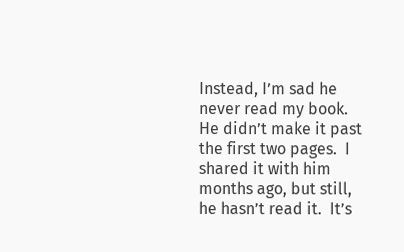Instead, I’m sad he never read my book.  He didn’t make it past the first two pages.  I shared it with him months ago, but still, he hasn’t read it.  It’s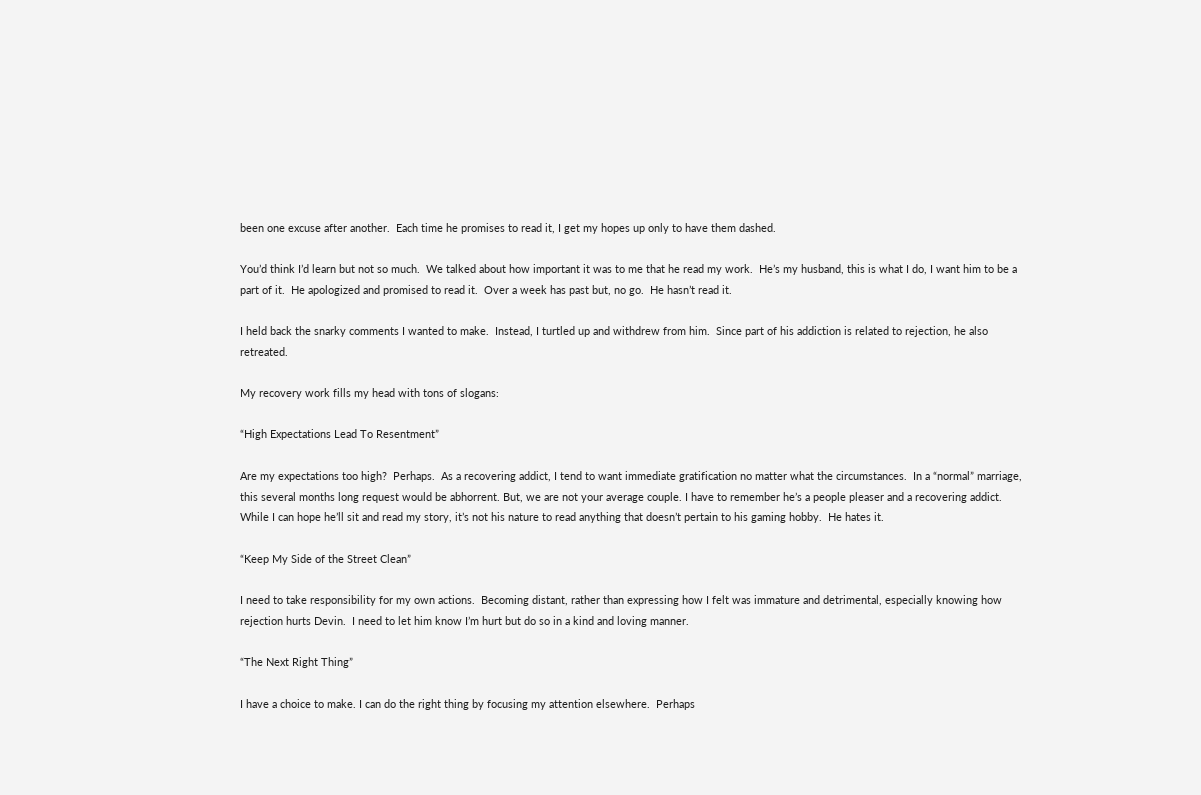been one excuse after another.  Each time he promises to read it, I get my hopes up only to have them dashed.

You’d think I’d learn but not so much.  We talked about how important it was to me that he read my work.  He’s my husband, this is what I do, I want him to be a part of it.  He apologized and promised to read it.  Over a week has past but, no go.  He hasn’t read it.

I held back the snarky comments I wanted to make.  Instead, I turtled up and withdrew from him.  Since part of his addiction is related to rejection, he also retreated.

My recovery work fills my head with tons of slogans:

“High Expectations Lead To Resentment”

Are my expectations too high?  Perhaps.  As a recovering addict, I tend to want immediate gratification no matter what the circumstances.  In a “normal” marriage, this several months long request would be abhorrent. But, we are not your average couple. I have to remember he’s a people pleaser and a recovering addict. While I can hope he’ll sit and read my story, it’s not his nature to read anything that doesn’t pertain to his gaming hobby.  He hates it.

“Keep My Side of the Street Clean”

I need to take responsibility for my own actions.  Becoming distant, rather than expressing how I felt was immature and detrimental, especially knowing how rejection hurts Devin.  I need to let him know I’m hurt but do so in a kind and loving manner.

“The Next Right Thing”

I have a choice to make. I can do the right thing by focusing my attention elsewhere.  Perhaps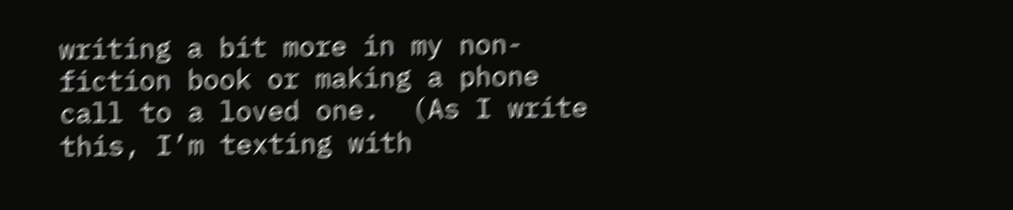writing a bit more in my non-fiction book or making a phone call to a loved one.  (As I write this, I’m texting with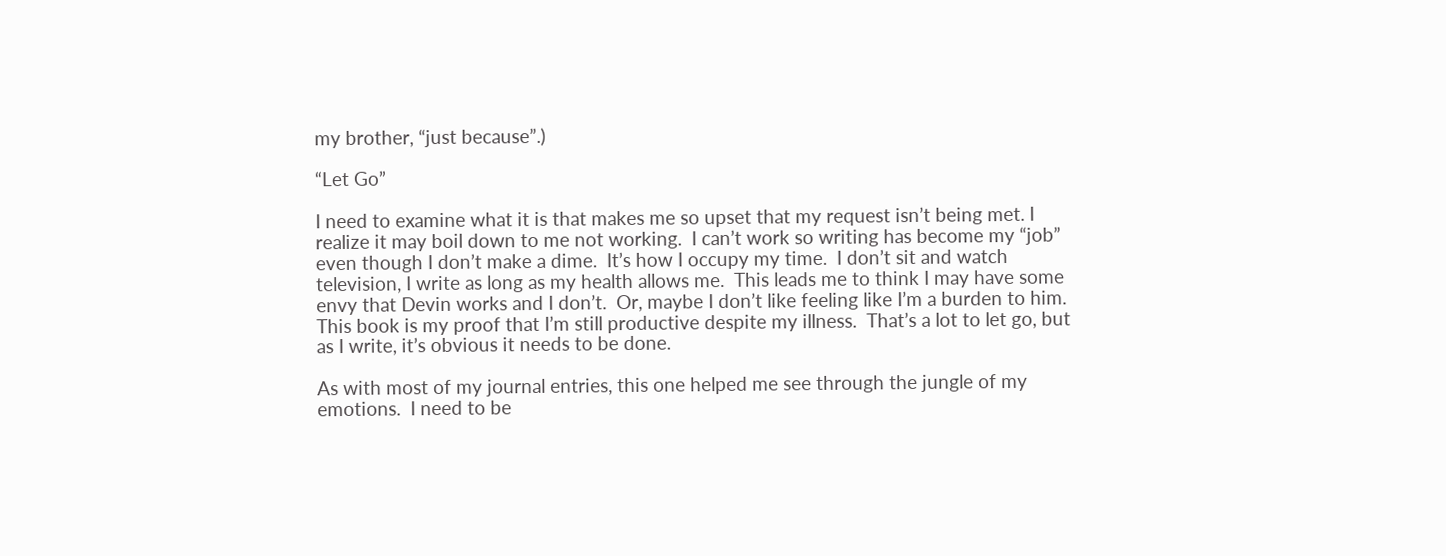my brother, “just because”.)

“Let Go”

I need to examine what it is that makes me so upset that my request isn’t being met. I realize it may boil down to me not working.  I can’t work so writing has become my “job” even though I don’t make a dime.  It’s how I occupy my time.  I don’t sit and watch television, I write as long as my health allows me.  This leads me to think I may have some envy that Devin works and I don’t.  Or, maybe I don’t like feeling like I’m a burden to him.  This book is my proof that I’m still productive despite my illness.  That’s a lot to let go, but as I write, it’s obvious it needs to be done.

As with most of my journal entries, this one helped me see through the jungle of my emotions.  I need to be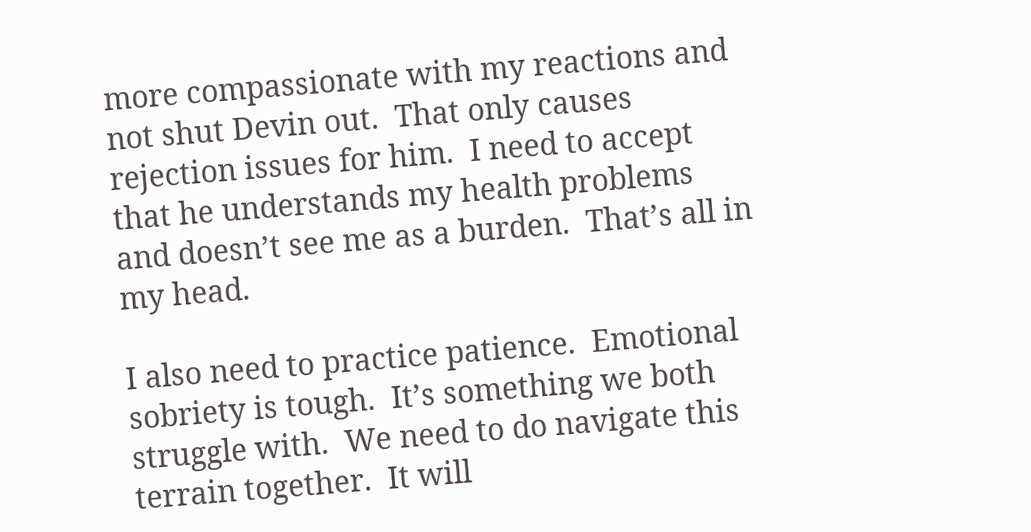more compassionate with my reactions and not shut Devin out.  That only causes rejection issues for him.  I need to accept that he understands my health problems and doesn’t see me as a burden.  That’s all in my head.

I also need to practice patience.  Emotional sobriety is tough.  It’s something we both struggle with.  We need to do navigate this terrain together.  It will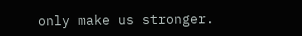only make us stronger.